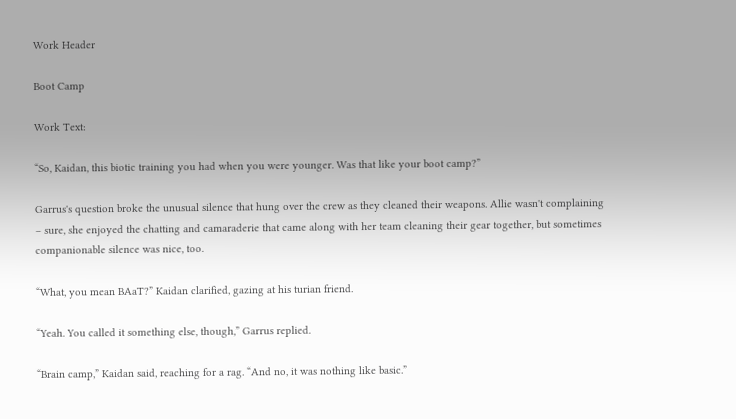Work Header

Boot Camp

Work Text:

“So, Kaidan, this biotic training you had when you were younger. Was that like your boot camp?”

Garrus's question broke the unusual silence that hung over the crew as they cleaned their weapons. Allie wasn't complaining – sure, she enjoyed the chatting and camaraderie that came along with her team cleaning their gear together, but sometimes companionable silence was nice, too.

“What, you mean BAaT?” Kaidan clarified, gazing at his turian friend.

“Yeah. You called it something else, though,” Garrus replied.

“Brain camp,” Kaidan said, reaching for a rag. “And no, it was nothing like basic.”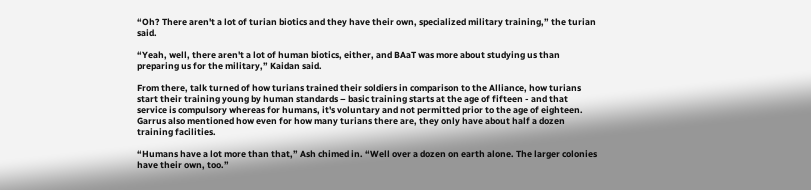“Oh? There aren't a lot of turian biotics and they have their own, specialized military training,” the turian said.

“Yeah, well, there aren't a lot of human biotics, either, and BAaT was more about studying us than preparing us for the military,” Kaidan said.

From there, talk turned of how turians trained their soldiers in comparison to the Alliance, how turians start their training young by human standards – basic training starts at the age of fifteen - and that service is compulsory whereas for humans, it's voluntary and not permitted prior to the age of eighteen. Garrus also mentioned how even for how many turians there are, they only have about half a dozen training facilities.

“Humans have a lot more than that,” Ash chimed in. “Well over a dozen on earth alone. The larger colonies have their own, too.”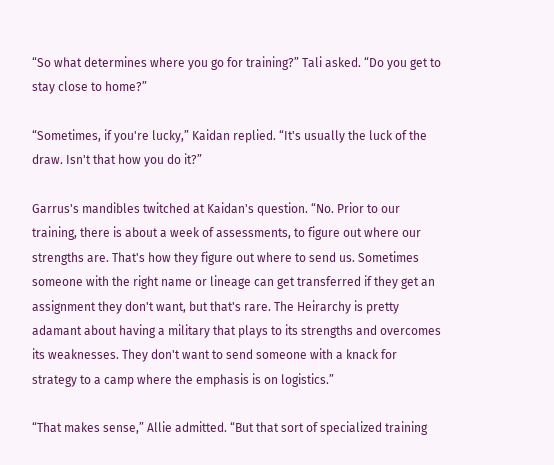“So what determines where you go for training?” Tali asked. “Do you get to stay close to home?”

“Sometimes, if you're lucky,” Kaidan replied. “It's usually the luck of the draw. Isn't that how you do it?”

Garrus's mandibles twitched at Kaidan's question. “No. Prior to our training, there is about a week of assessments, to figure out where our strengths are. That's how they figure out where to send us. Sometimes someone with the right name or lineage can get transferred if they get an assignment they don't want, but that's rare. The Heirarchy is pretty adamant about having a military that plays to its strengths and overcomes its weaknesses. They don't want to send someone with a knack for strategy to a camp where the emphasis is on logistics.”

“That makes sense,” Allie admitted. “But that sort of specialized training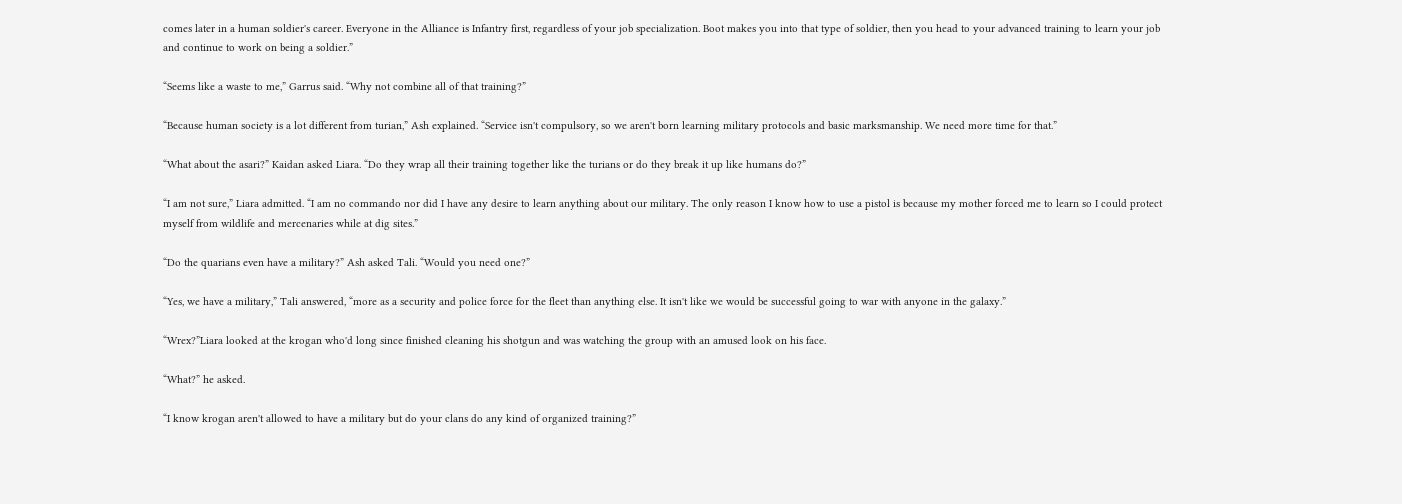comes later in a human soldier's career. Everyone in the Alliance is Infantry first, regardless of your job specialization. Boot makes you into that type of soldier, then you head to your advanced training to learn your job and continue to work on being a soldier.”

“Seems like a waste to me,” Garrus said. “Why not combine all of that training?”

“Because human society is a lot different from turian,” Ash explained. “Service isn't compulsory, so we aren't born learning military protocols and basic marksmanship. We need more time for that.”

“What about the asari?” Kaidan asked Liara. “Do they wrap all their training together like the turians or do they break it up like humans do?”

“I am not sure,” Liara admitted. “I am no commando nor did I have any desire to learn anything about our military. The only reason I know how to use a pistol is because my mother forced me to learn so I could protect myself from wildlife and mercenaries while at dig sites.”

“Do the quarians even have a military?” Ash asked Tali. “Would you need one?”

“Yes, we have a military,” Tali answered, “more as a security and police force for the fleet than anything else. It isn't like we would be successful going to war with anyone in the galaxy.”

“Wrex?”Liara looked at the krogan who'd long since finished cleaning his shotgun and was watching the group with an amused look on his face.

“What?” he asked.

“I know krogan aren't allowed to have a military but do your clans do any kind of organized training?”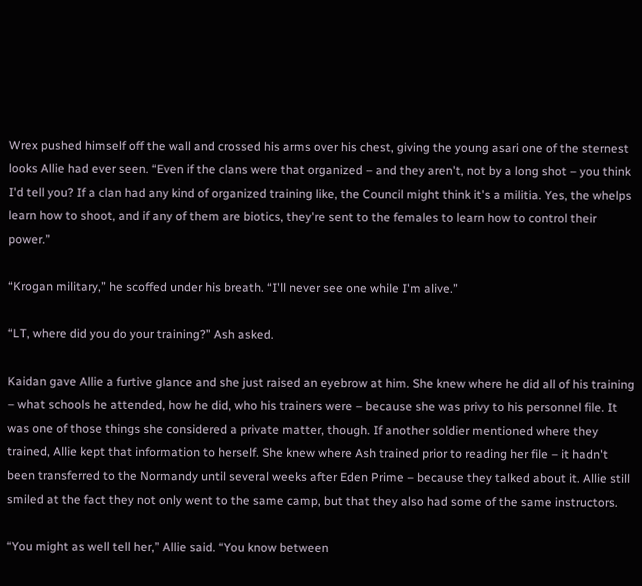Wrex pushed himself off the wall and crossed his arms over his chest, giving the young asari one of the sternest looks Allie had ever seen. “Even if the clans were that organized – and they aren't, not by a long shot – you think I'd tell you? If a clan had any kind of organized training like, the Council might think it's a militia. Yes, the whelps learn how to shoot, and if any of them are biotics, they're sent to the females to learn how to control their power.”

“Krogan military,” he scoffed under his breath. “I'll never see one while I'm alive.”

“LT, where did you do your training?” Ash asked.

Kaidan gave Allie a furtive glance and she just raised an eyebrow at him. She knew where he did all of his training – what schools he attended, how he did, who his trainers were – because she was privy to his personnel file. It was one of those things she considered a private matter, though. If another soldier mentioned where they trained, Allie kept that information to herself. She knew where Ash trained prior to reading her file – it hadn't been transferred to the Normandy until several weeks after Eden Prime – because they talked about it. Allie still smiled at the fact they not only went to the same camp, but that they also had some of the same instructors.

“You might as well tell her,” Allie said. “You know between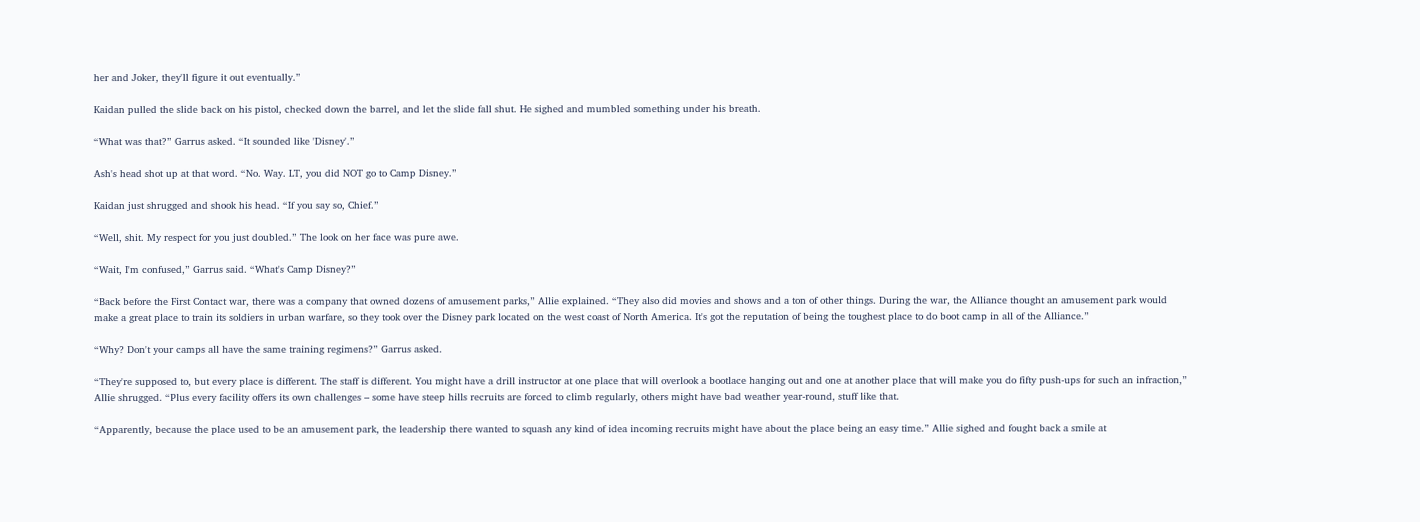her and Joker, they'll figure it out eventually.”

Kaidan pulled the slide back on his pistol, checked down the barrel, and let the slide fall shut. He sighed and mumbled something under his breath.

“What was that?” Garrus asked. “It sounded like 'Disney'.”

Ash's head shot up at that word. “No. Way. LT, you did NOT go to Camp Disney.”

Kaidan just shrugged and shook his head. “If you say so, Chief.”

“Well, shit. My respect for you just doubled.” The look on her face was pure awe.

“Wait, I'm confused,” Garrus said. “What's Camp Disney?”

“Back before the First Contact war, there was a company that owned dozens of amusement parks,” Allie explained. “They also did movies and shows and a ton of other things. During the war, the Alliance thought an amusement park would make a great place to train its soldiers in urban warfare, so they took over the Disney park located on the west coast of North America. It's got the reputation of being the toughest place to do boot camp in all of the Alliance.”

“Why? Don't your camps all have the same training regimens?” Garrus asked.

“They're supposed to, but every place is different. The staff is different. You might have a drill instructor at one place that will overlook a bootlace hanging out and one at another place that will make you do fifty push-ups for such an infraction,” Allie shrugged. “Plus every facility offers its own challenges – some have steep hills recruits are forced to climb regularly, others might have bad weather year-round, stuff like that.

“Apparently, because the place used to be an amusement park, the leadership there wanted to squash any kind of idea incoming recruits might have about the place being an easy time.” Allie sighed and fought back a smile at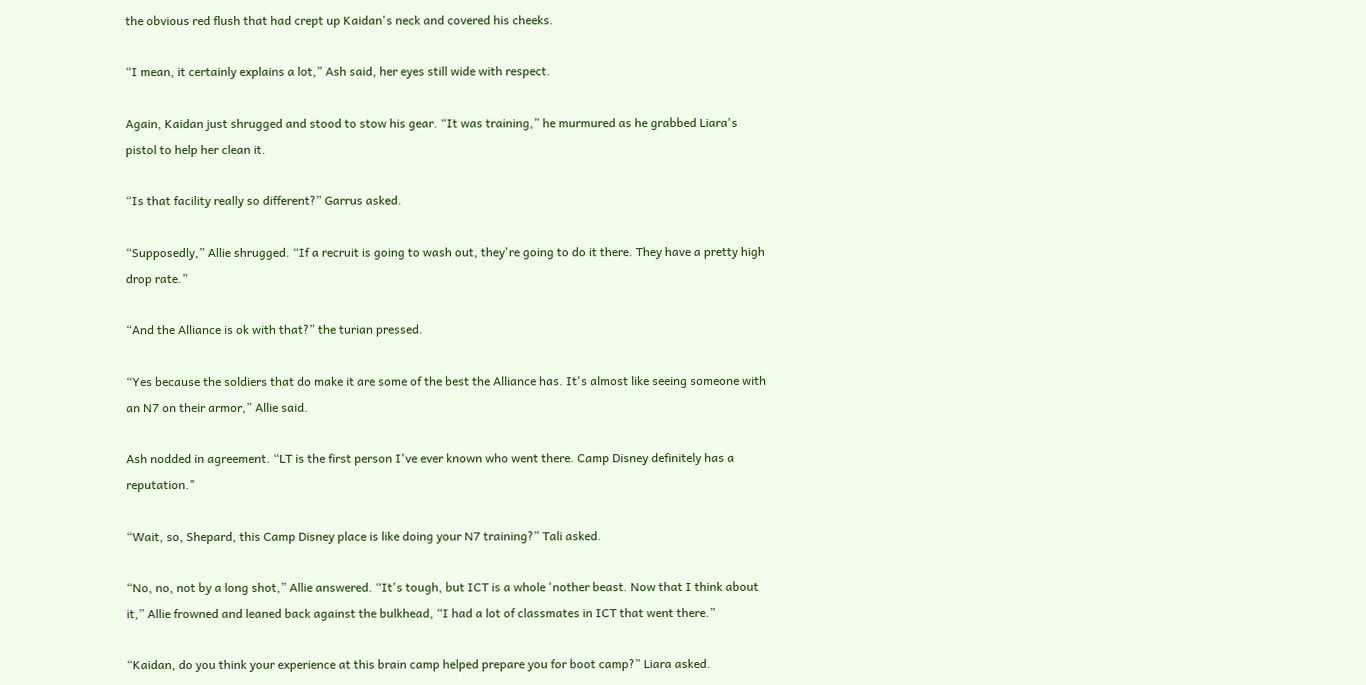the obvious red flush that had crept up Kaidan's neck and covered his cheeks.

“I mean, it certainly explains a lot,” Ash said, her eyes still wide with respect.

Again, Kaidan just shrugged and stood to stow his gear. “It was training,” he murmured as he grabbed Liara's pistol to help her clean it.

“Is that facility really so different?” Garrus asked.

“Supposedly,” Allie shrugged. “If a recruit is going to wash out, they're going to do it there. They have a pretty high drop rate.”

“And the Alliance is ok with that?” the turian pressed.

“Yes because the soldiers that do make it are some of the best the Alliance has. It's almost like seeing someone with an N7 on their armor,” Allie said.

Ash nodded in agreement. “LT is the first person I've ever known who went there. Camp Disney definitely has a reputation."

“Wait, so, Shepard, this Camp Disney place is like doing your N7 training?” Tali asked.

“No, no, not by a long shot,” Allie answered. “It's tough, but ICT is a whole 'nother beast. Now that I think about it,” Allie frowned and leaned back against the bulkhead, “I had a lot of classmates in ICT that went there.”

“Kaidan, do you think your experience at this brain camp helped prepare you for boot camp?” Liara asked.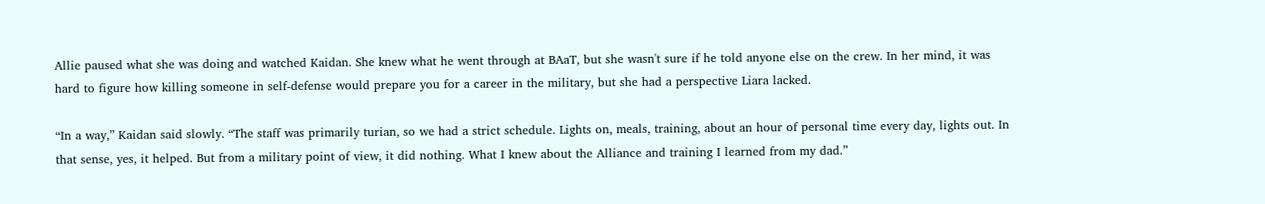Allie paused what she was doing and watched Kaidan. She knew what he went through at BAaT, but she wasn't sure if he told anyone else on the crew. In her mind, it was hard to figure how killing someone in self-defense would prepare you for a career in the military, but she had a perspective Liara lacked.

“In a way,” Kaidan said slowly. “The staff was primarily turian, so we had a strict schedule. Lights on, meals, training, about an hour of personal time every day, lights out. In that sense, yes, it helped. But from a military point of view, it did nothing. What I knew about the Alliance and training I learned from my dad.”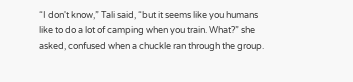“I don't know,” Tali said, “but it seems like you humans like to do a lot of camping when you train. What?” she asked, confused when a chuckle ran through the group.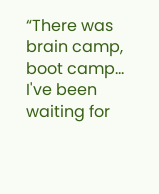“There was brain camp, boot camp... I've been waiting for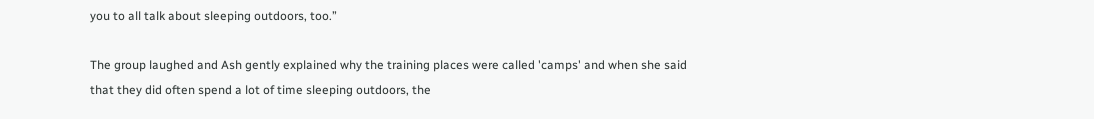you to all talk about sleeping outdoors, too.”

The group laughed and Ash gently explained why the training places were called 'camps' and when she said that they did often spend a lot of time sleeping outdoors, the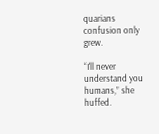quarians confusion only grew.

“I'll never understand you humans,” she huffed.